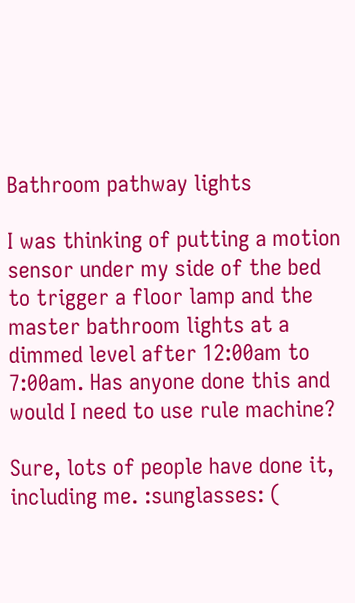Bathroom pathway lights

I was thinking of putting a motion sensor under my side of the bed to trigger a floor lamp and the master bathroom lights at a dimmed level after 12:00am to 7:00am. Has anyone done this and would I need to use rule machine?

Sure, lots of people have done it, including me. :sunglasses: (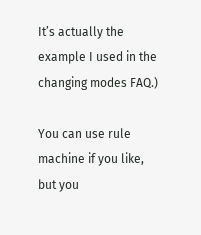It’s actually the example I used in the changing modes FAQ.)

You can use rule machine if you like, but you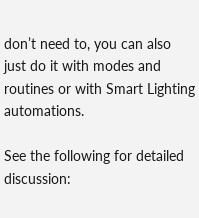don’t need to, you can also just do it with modes and routines or with Smart Lighting automations.

See the following for detailed discussion: